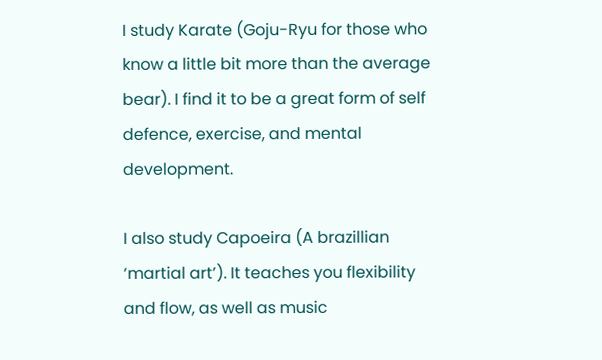I study Karate (Goju-Ryu for those who know a little bit more than the average bear). I find it to be a great form of self defence, exercise, and mental development.

I also study Capoeira (A brazillian ‘martial art’). It teaches you flexibility and flow, as well as music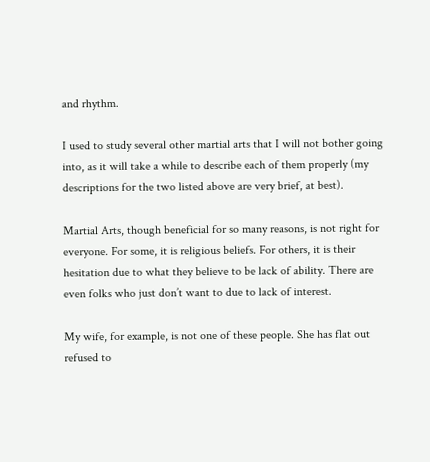and rhythm.

I used to study several other martial arts that I will not bother going into, as it will take a while to describe each of them properly (my descriptions for the two listed above are very brief, at best).

Martial Arts, though beneficial for so many reasons, is not right for everyone. For some, it is religious beliefs. For others, it is their hesitation due to what they believe to be lack of ability. There are even folks who just don’t want to due to lack of interest.

My wife, for example, is not one of these people. She has flat out refused to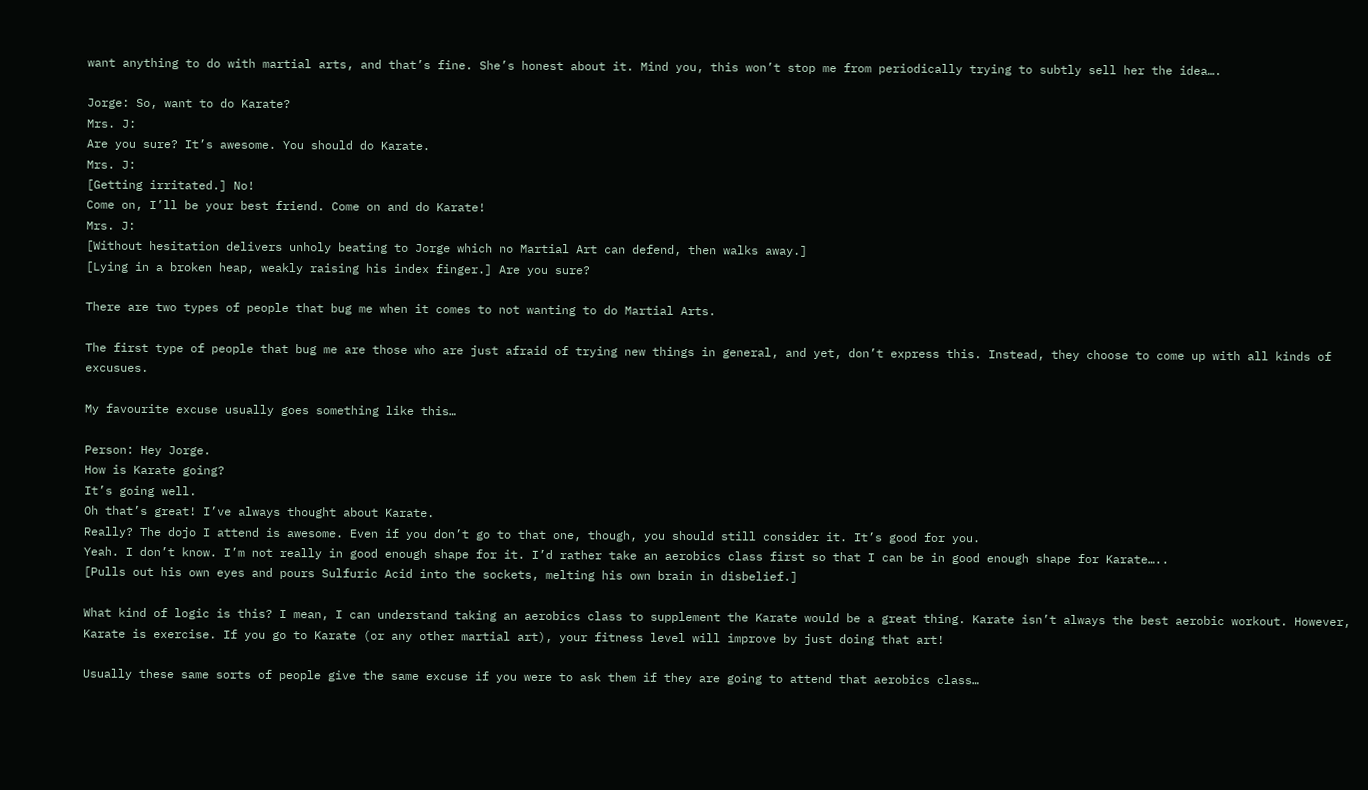want anything to do with martial arts, and that’s fine. She’s honest about it. Mind you, this won’t stop me from periodically trying to subtly sell her the idea….

Jorge: So, want to do Karate?
Mrs. J:
Are you sure? It’s awesome. You should do Karate.
Mrs. J:
[Getting irritated.] No!
Come on, I’ll be your best friend. Come on and do Karate!
Mrs. J:
[Without hesitation delivers unholy beating to Jorge which no Martial Art can defend, then walks away.]
[Lying in a broken heap, weakly raising his index finger.] Are you sure?

There are two types of people that bug me when it comes to not wanting to do Martial Arts.

The first type of people that bug me are those who are just afraid of trying new things in general, and yet, don’t express this. Instead, they choose to come up with all kinds of excusues.

My favourite excuse usually goes something like this…

Person: Hey Jorge.
How is Karate going?
It’s going well.
Oh that’s great! I’ve always thought about Karate.
Really? The dojo I attend is awesome. Even if you don’t go to that one, though, you should still consider it. It’s good for you.
Yeah. I don’t know. I’m not really in good enough shape for it. I’d rather take an aerobics class first so that I can be in good enough shape for Karate…..
[Pulls out his own eyes and pours Sulfuric Acid into the sockets, melting his own brain in disbelief.]

What kind of logic is this? I mean, I can understand taking an aerobics class to supplement the Karate would be a great thing. Karate isn’t always the best aerobic workout. However, Karate is exercise. If you go to Karate (or any other martial art), your fitness level will improve by just doing that art!

Usually these same sorts of people give the same excuse if you were to ask them if they are going to attend that aerobics class…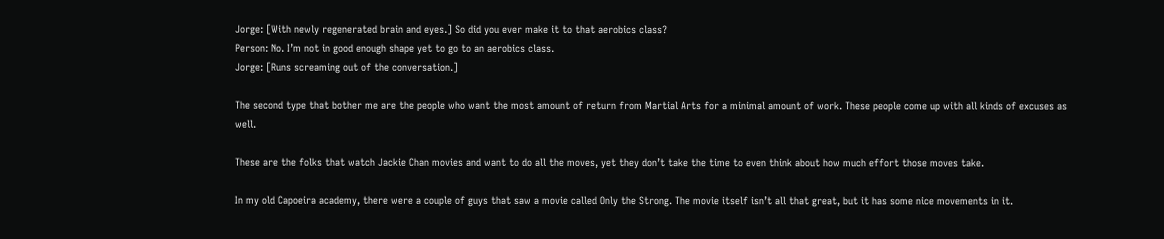Jorge: [With newly regenerated brain and eyes.] So did you ever make it to that aerobics class?
Person: No. I’m not in good enough shape yet to go to an aerobics class.
Jorge: [Runs screaming out of the conversation.]

The second type that bother me are the people who want the most amount of return from Martial Arts for a minimal amount of work. These people come up with all kinds of excuses as well.

These are the folks that watch Jackie Chan movies and want to do all the moves, yet they don’t take the time to even think about how much effort those moves take.

In my old Capoeira academy, there were a couple of guys that saw a movie called Only the Strong. The movie itself isn’t all that great, but it has some nice movements in it.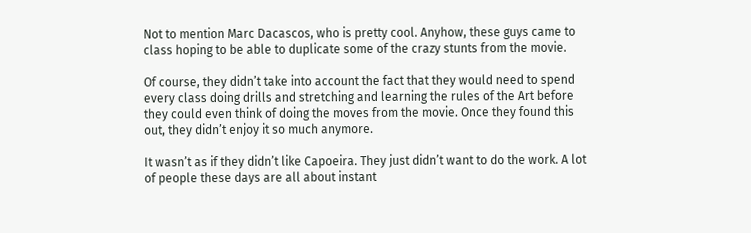Not to mention Marc Dacascos, who is pretty cool. Anyhow, these guys came to class hoping to be able to duplicate some of the crazy stunts from the movie.

Of course, they didn’t take into account the fact that they would need to spend every class doing drills and stretching and learning the rules of the Art before they could even think of doing the moves from the movie. Once they found this out, they didn’t enjoy it so much anymore.

It wasn’t as if they didn’t like Capoeira. They just didn’t want to do the work. A lot of people these days are all about instant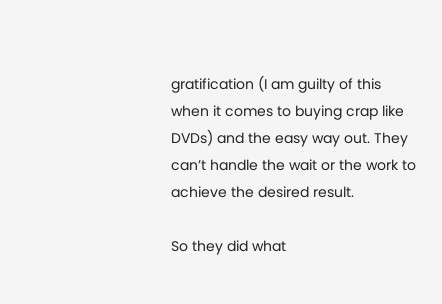gratification (I am guilty of this when it comes to buying crap like DVDs) and the easy way out. They can’t handle the wait or the work to achieve the desired result.

So they did what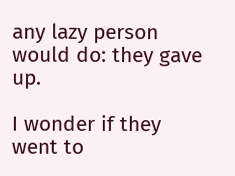any lazy person would do: they gave up.

I wonder if they went to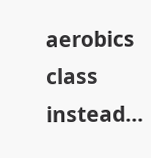aerobics class instead…